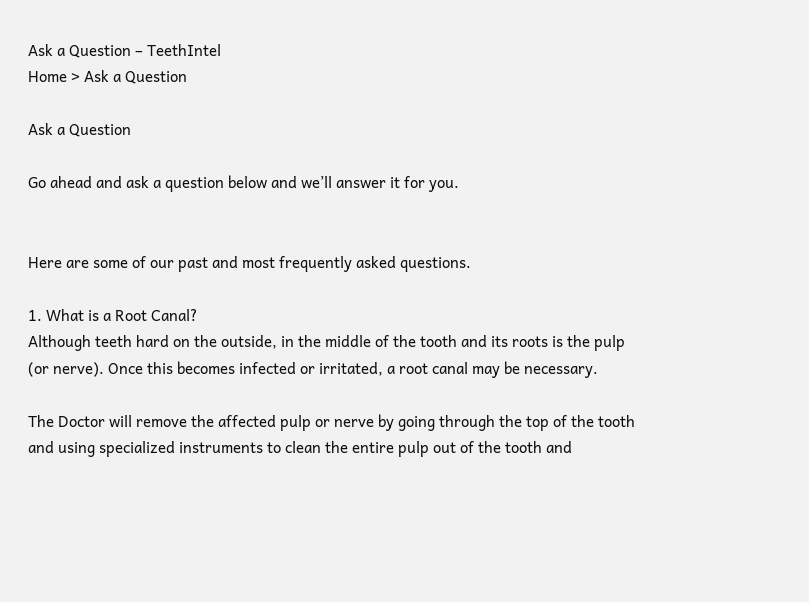Ask a Question – TeethIntel
Home > Ask a Question

Ask a Question

Go ahead and ask a question below and we’ll answer it for you.


Here are some of our past and most frequently asked questions.

1. What is a Root Canal?
Although teeth hard on the outside, in the middle of the tooth and its roots is the pulp (or nerve). Once this becomes infected or irritated, a root canal may be necessary.

The Doctor will remove the affected pulp or nerve by going through the top of the tooth and using specialized instruments to clean the entire pulp out of the tooth and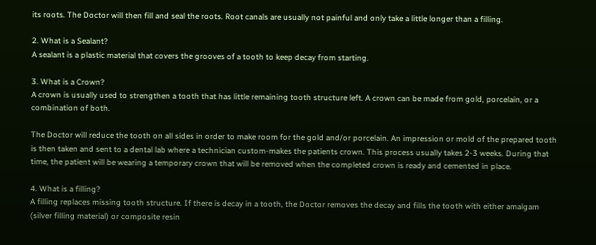its roots. The Doctor will then fill and seal the roots. Root canals are usually not painful and only take a little longer than a filling.

2. What is a Sealant?
A sealant is a plastic material that covers the grooves of a tooth to keep decay from starting.

3. What is a Crown?
A crown is usually used to strengthen a tooth that has little remaining tooth structure left. A crown can be made from gold, porcelain, or a combination of both.

The Doctor will reduce the tooth on all sides in order to make room for the gold and/or porcelain. An impression or mold of the prepared tooth is then taken and sent to a dental lab where a technician custom-makes the patients crown. This process usually takes 2-3 weeks. During that time, the patient will be wearing a temporary crown that will be removed when the completed crown is ready and cemented in place.

4. What is a filling?
A filling replaces missing tooth structure. If there is decay in a tooth, the Doctor removes the decay and fills the tooth with either amalgam (silver filling material) or composite resin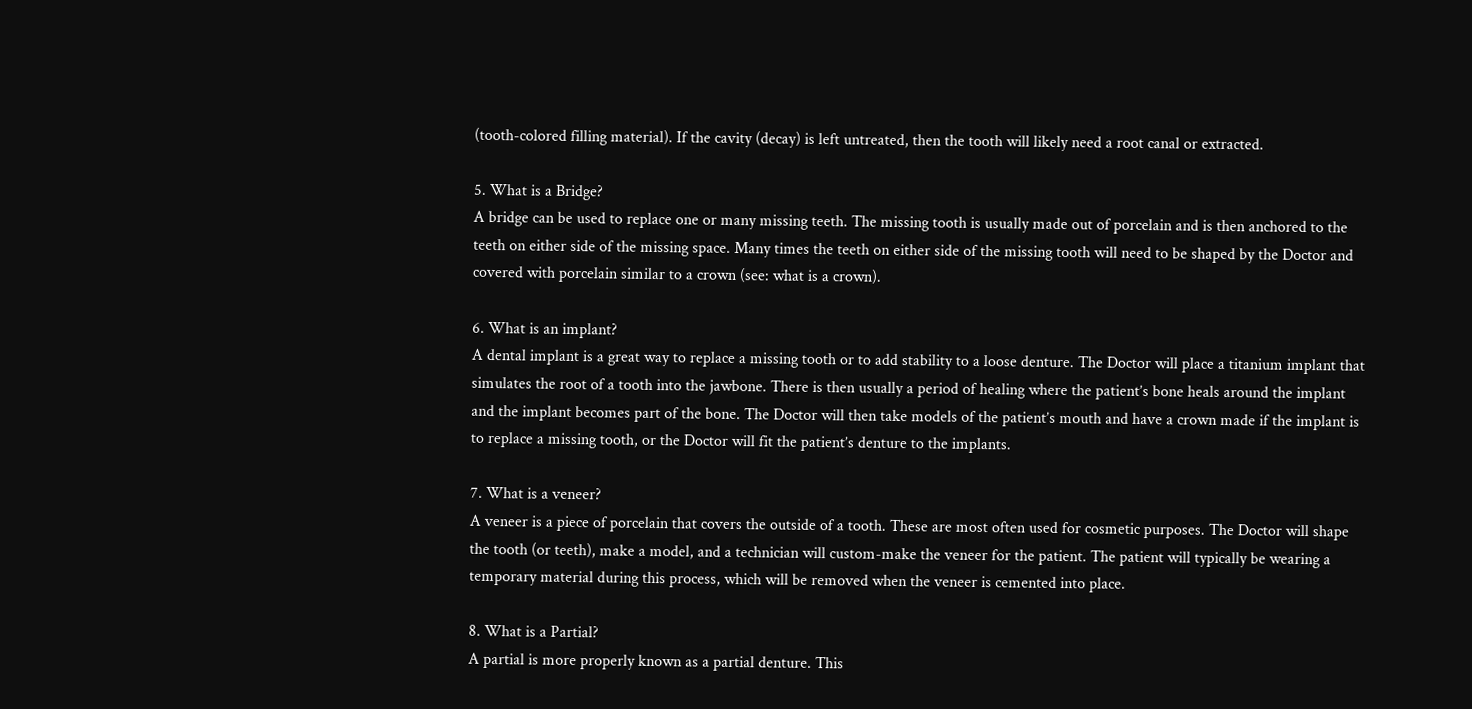(tooth-colored filling material). If the cavity (decay) is left untreated, then the tooth will likely need a root canal or extracted.

5. What is a Bridge?
A bridge can be used to replace one or many missing teeth. The missing tooth is usually made out of porcelain and is then anchored to the teeth on either side of the missing space. Many times the teeth on either side of the missing tooth will need to be shaped by the Doctor and covered with porcelain similar to a crown (see: what is a crown).

6. What is an implant?
A dental implant is a great way to replace a missing tooth or to add stability to a loose denture. The Doctor will place a titanium implant that simulates the root of a tooth into the jawbone. There is then usually a period of healing where the patient’s bone heals around the implant and the implant becomes part of the bone. The Doctor will then take models of the patient’s mouth and have a crown made if the implant is to replace a missing tooth, or the Doctor will fit the patient’s denture to the implants.

7. What is a veneer?
A veneer is a piece of porcelain that covers the outside of a tooth. These are most often used for cosmetic purposes. The Doctor will shape the tooth (or teeth), make a model, and a technician will custom-make the veneer for the patient. The patient will typically be wearing a temporary material during this process, which will be removed when the veneer is cemented into place.

8. What is a Partial?
A partial is more properly known as a partial denture. This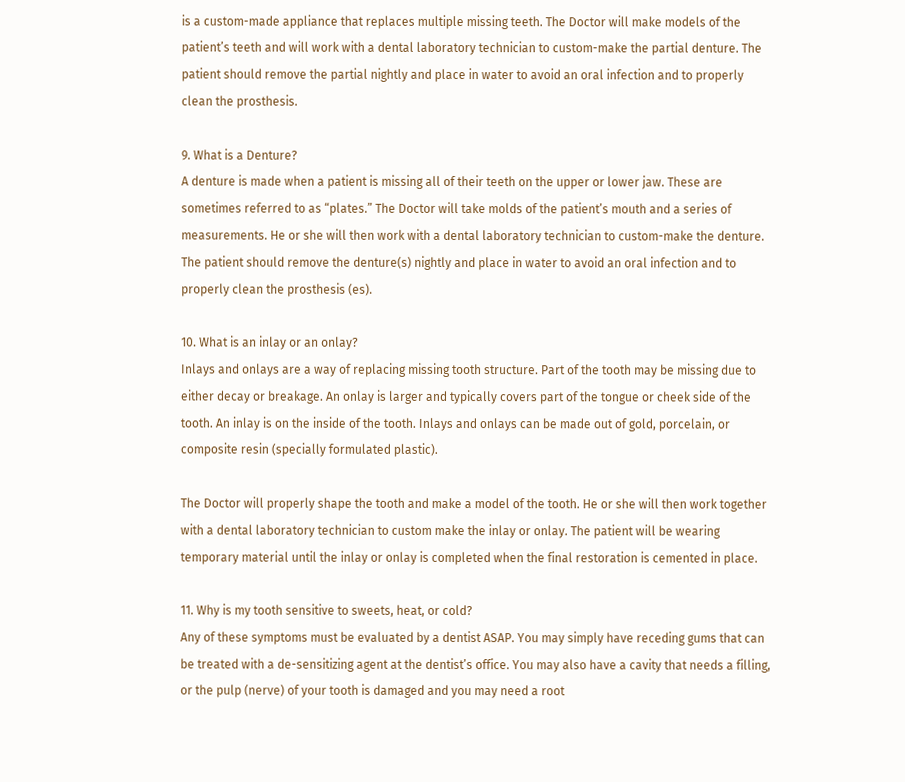is a custom-made appliance that replaces multiple missing teeth. The Doctor will make models of the patient’s teeth and will work with a dental laboratory technician to custom-make the partial denture. The patient should remove the partial nightly and place in water to avoid an oral infection and to properly clean the prosthesis.

9. What is a Denture?
A denture is made when a patient is missing all of their teeth on the upper or lower jaw. These are sometimes referred to as “plates.” The Doctor will take molds of the patient’s mouth and a series of measurements. He or she will then work with a dental laboratory technician to custom-make the denture. The patient should remove the denture(s) nightly and place in water to avoid an oral infection and to properly clean the prosthesis (es).

10. What is an inlay or an onlay?
Inlays and onlays are a way of replacing missing tooth structure. Part of the tooth may be missing due to either decay or breakage. An onlay is larger and typically covers part of the tongue or cheek side of the tooth. An inlay is on the inside of the tooth. Inlays and onlays can be made out of gold, porcelain, or composite resin (specially formulated plastic).

The Doctor will properly shape the tooth and make a model of the tooth. He or she will then work together with a dental laboratory technician to custom make the inlay or onlay. The patient will be wearing temporary material until the inlay or onlay is completed when the final restoration is cemented in place.

11. Why is my tooth sensitive to sweets, heat, or cold?
Any of these symptoms must be evaluated by a dentist ASAP. You may simply have receding gums that can be treated with a de-sensitizing agent at the dentist’s office. You may also have a cavity that needs a filling, or the pulp (nerve) of your tooth is damaged and you may need a root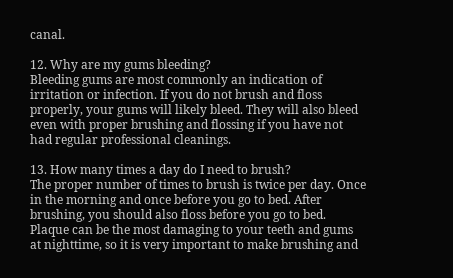canal.

12. Why are my gums bleeding?
Bleeding gums are most commonly an indication of irritation or infection. If you do not brush and floss properly, your gums will likely bleed. They will also bleed even with proper brushing and flossing if you have not had regular professional cleanings.

13. How many times a day do I need to brush?
The proper number of times to brush is twice per day. Once in the morning and once before you go to bed. After brushing, you should also floss before you go to bed. Plaque can be the most damaging to your teeth and gums at nighttime, so it is very important to make brushing and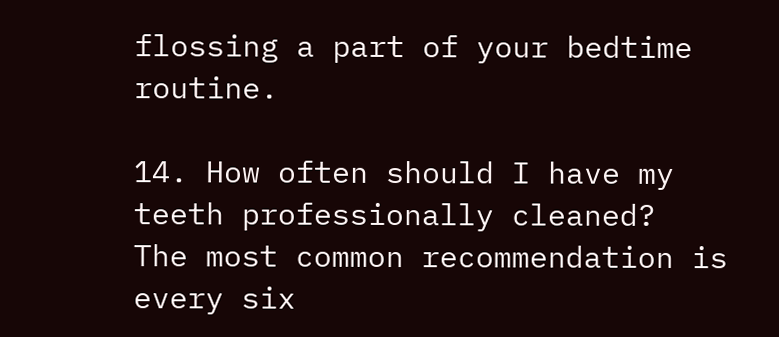flossing a part of your bedtime routine.

14. How often should I have my teeth professionally cleaned?
The most common recommendation is every six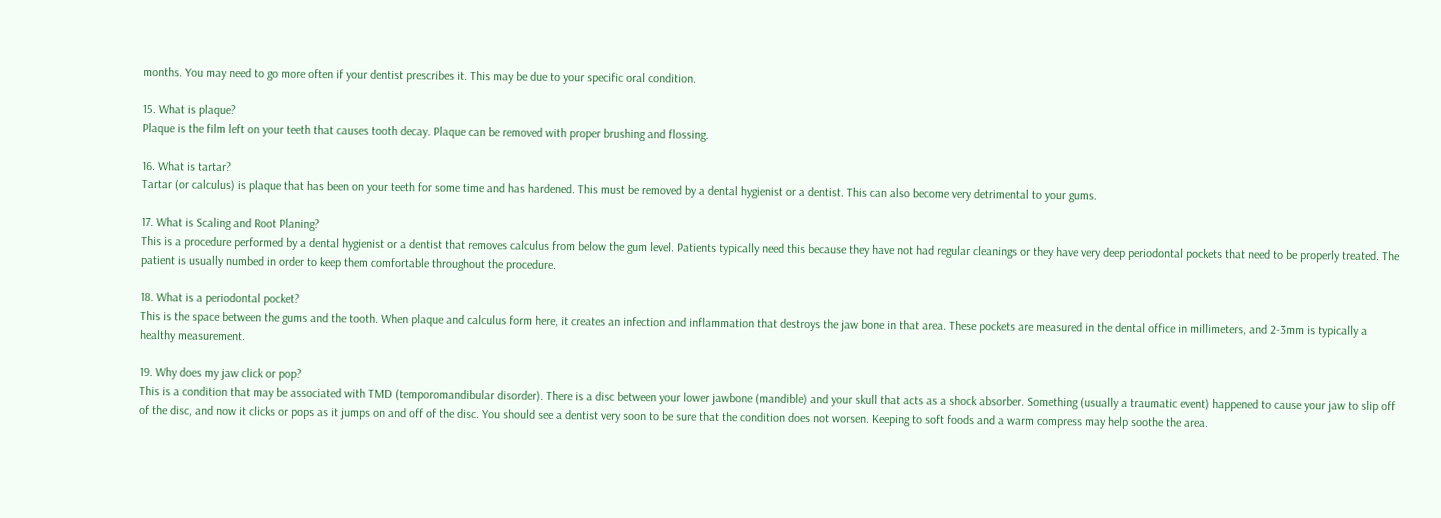months. You may need to go more often if your dentist prescribes it. This may be due to your specific oral condition.

15. What is plaque?
Plaque is the film left on your teeth that causes tooth decay. Plaque can be removed with proper brushing and flossing.

16. What is tartar?
Tartar (or calculus) is plaque that has been on your teeth for some time and has hardened. This must be removed by a dental hygienist or a dentist. This can also become very detrimental to your gums.

17. What is Scaling and Root Planing?
This is a procedure performed by a dental hygienist or a dentist that removes calculus from below the gum level. Patients typically need this because they have not had regular cleanings or they have very deep periodontal pockets that need to be properly treated. The patient is usually numbed in order to keep them comfortable throughout the procedure.

18. What is a periodontal pocket?
This is the space between the gums and the tooth. When plaque and calculus form here, it creates an infection and inflammation that destroys the jaw bone in that area. These pockets are measured in the dental office in millimeters, and 2-3mm is typically a healthy measurement.

19. Why does my jaw click or pop?
This is a condition that may be associated with TMD (temporomandibular disorder). There is a disc between your lower jawbone (mandible) and your skull that acts as a shock absorber. Something (usually a traumatic event) happened to cause your jaw to slip off of the disc, and now it clicks or pops as it jumps on and off of the disc. You should see a dentist very soon to be sure that the condition does not worsen. Keeping to soft foods and a warm compress may help soothe the area.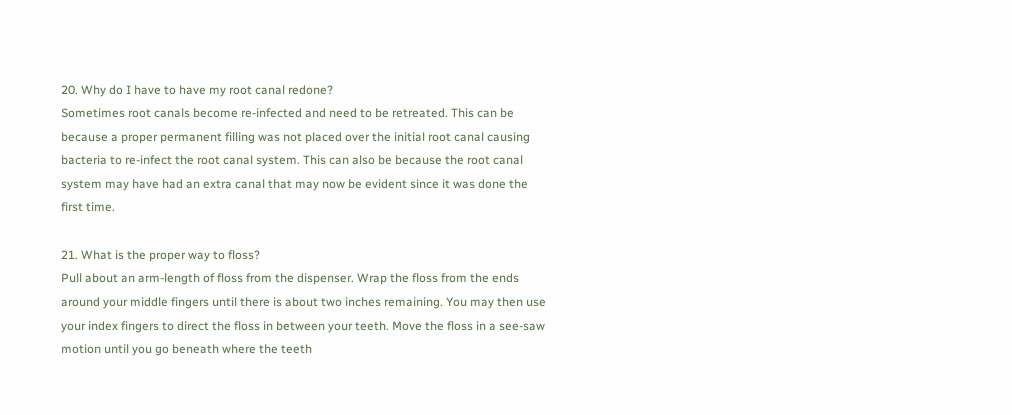20. Why do I have to have my root canal redone?
Sometimes root canals become re-infected and need to be retreated. This can be because a proper permanent filling was not placed over the initial root canal causing bacteria to re-infect the root canal system. This can also be because the root canal system may have had an extra canal that may now be evident since it was done the first time.

21. What is the proper way to floss?
Pull about an arm-length of floss from the dispenser. Wrap the floss from the ends around your middle fingers until there is about two inches remaining. You may then use your index fingers to direct the floss in between your teeth. Move the floss in a see-saw motion until you go beneath where the teeth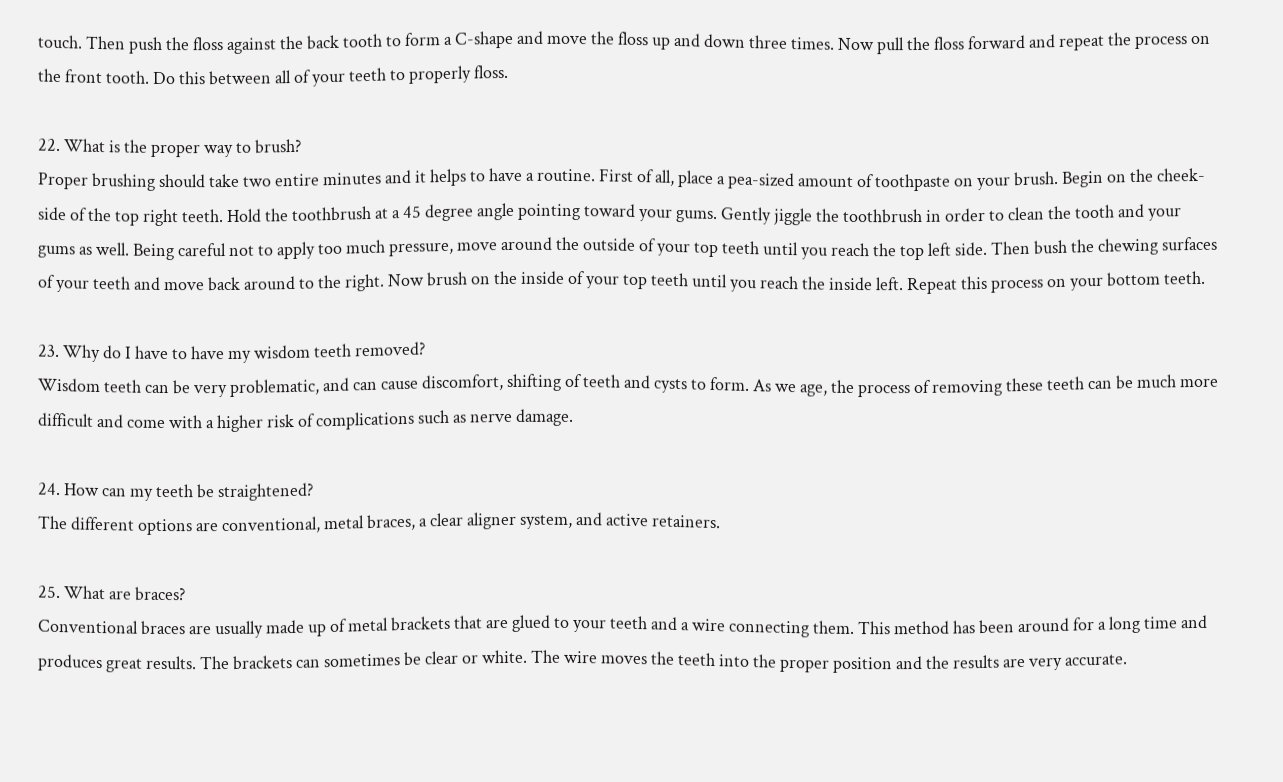touch. Then push the floss against the back tooth to form a C-shape and move the floss up and down three times. Now pull the floss forward and repeat the process on the front tooth. Do this between all of your teeth to properly floss.

22. What is the proper way to brush?
Proper brushing should take two entire minutes and it helps to have a routine. First of all, place a pea-sized amount of toothpaste on your brush. Begin on the cheek-side of the top right teeth. Hold the toothbrush at a 45 degree angle pointing toward your gums. Gently jiggle the toothbrush in order to clean the tooth and your gums as well. Being careful not to apply too much pressure, move around the outside of your top teeth until you reach the top left side. Then bush the chewing surfaces of your teeth and move back around to the right. Now brush on the inside of your top teeth until you reach the inside left. Repeat this process on your bottom teeth.

23. Why do I have to have my wisdom teeth removed?
Wisdom teeth can be very problematic, and can cause discomfort, shifting of teeth and cysts to form. As we age, the process of removing these teeth can be much more difficult and come with a higher risk of complications such as nerve damage.

24. How can my teeth be straightened?
The different options are conventional, metal braces, a clear aligner system, and active retainers.

25. What are braces?
Conventional braces are usually made up of metal brackets that are glued to your teeth and a wire connecting them. This method has been around for a long time and produces great results. The brackets can sometimes be clear or white. The wire moves the teeth into the proper position and the results are very accurate.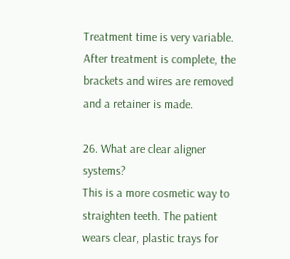Treatment time is very variable. After treatment is complete, the brackets and wires are removed and a retainer is made.

26. What are clear aligner systems?
This is a more cosmetic way to straighten teeth. The patient wears clear, plastic trays for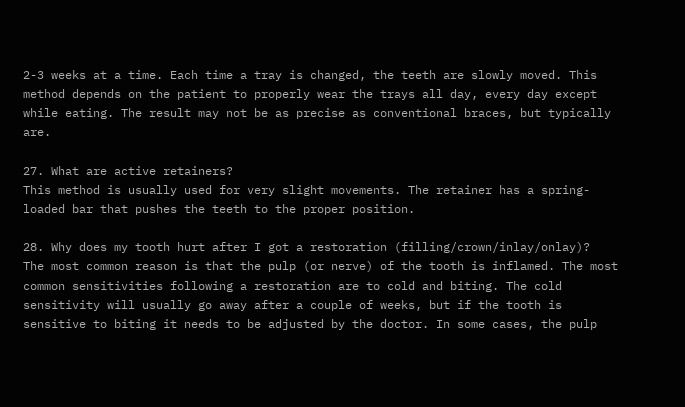2-3 weeks at a time. Each time a tray is changed, the teeth are slowly moved. This method depends on the patient to properly wear the trays all day, every day except while eating. The result may not be as precise as conventional braces, but typically are.

27. What are active retainers?
This method is usually used for very slight movements. The retainer has a spring-loaded bar that pushes the teeth to the proper position.

28. Why does my tooth hurt after I got a restoration (filling/crown/inlay/onlay)?
The most common reason is that the pulp (or nerve) of the tooth is inflamed. The most common sensitivities following a restoration are to cold and biting. The cold sensitivity will usually go away after a couple of weeks, but if the tooth is sensitive to biting it needs to be adjusted by the doctor. In some cases, the pulp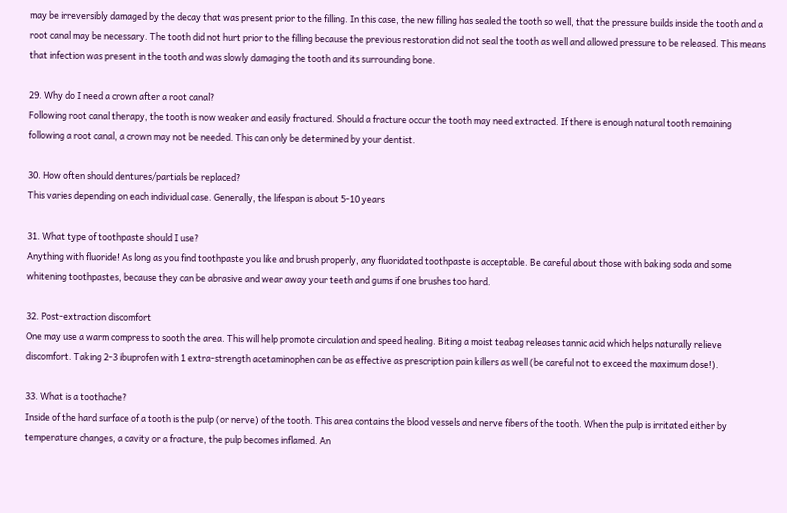may be irreversibly damaged by the decay that was present prior to the filling. In this case, the new filling has sealed the tooth so well, that the pressure builds inside the tooth and a root canal may be necessary. The tooth did not hurt prior to the filling because the previous restoration did not seal the tooth as well and allowed pressure to be released. This means that infection was present in the tooth and was slowly damaging the tooth and its surrounding bone.

29. Why do I need a crown after a root canal?
Following root canal therapy, the tooth is now weaker and easily fractured. Should a fracture occur the tooth may need extracted. If there is enough natural tooth remaining following a root canal, a crown may not be needed. This can only be determined by your dentist.

30. How often should dentures/partials be replaced?
This varies depending on each individual case. Generally, the lifespan is about 5-10 years

31. What type of toothpaste should I use?
Anything with fluoride! As long as you find toothpaste you like and brush properly, any fluoridated toothpaste is acceptable. Be careful about those with baking soda and some whitening toothpastes, because they can be abrasive and wear away your teeth and gums if one brushes too hard.

32. Post-extraction discomfort
One may use a warm compress to sooth the area. This will help promote circulation and speed healing. Biting a moist teabag releases tannic acid which helps naturally relieve discomfort. Taking 2-3 ibuprofen with 1 extra-strength acetaminophen can be as effective as prescription pain killers as well (be careful not to exceed the maximum dose!).

33. What is a toothache?
Inside of the hard surface of a tooth is the pulp (or nerve) of the tooth. This area contains the blood vessels and nerve fibers of the tooth. When the pulp is irritated either by temperature changes, a cavity or a fracture, the pulp becomes inflamed. An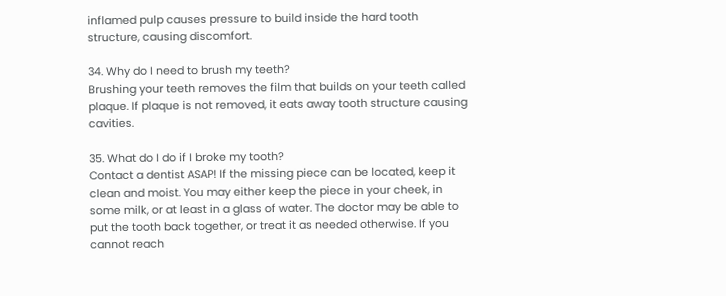inflamed pulp causes pressure to build inside the hard tooth structure, causing discomfort.

34. Why do I need to brush my teeth?
Brushing your teeth removes the film that builds on your teeth called plaque. If plaque is not removed, it eats away tooth structure causing cavities.

35. What do I do if I broke my tooth?
Contact a dentist ASAP! If the missing piece can be located, keep it clean and moist. You may either keep the piece in your cheek, in some milk, or at least in a glass of water. The doctor may be able to put the tooth back together, or treat it as needed otherwise. If you cannot reach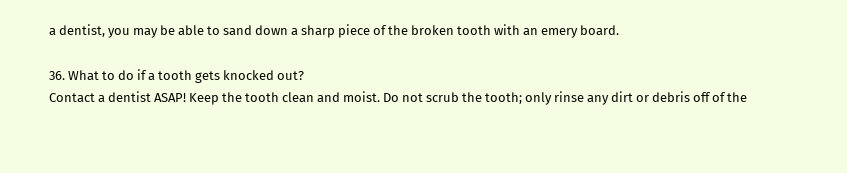a dentist, you may be able to sand down a sharp piece of the broken tooth with an emery board.

36. What to do if a tooth gets knocked out?
Contact a dentist ASAP! Keep the tooth clean and moist. Do not scrub the tooth; only rinse any dirt or debris off of the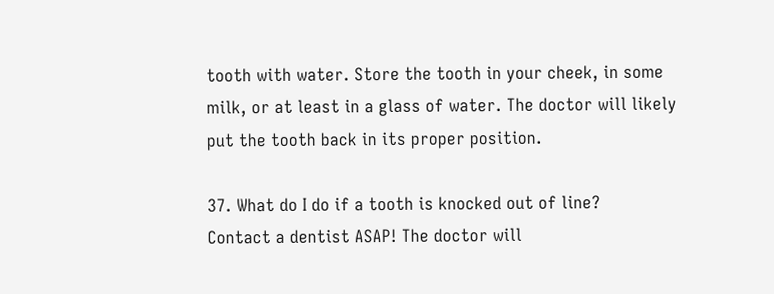tooth with water. Store the tooth in your cheek, in some milk, or at least in a glass of water. The doctor will likely put the tooth back in its proper position.

37. What do I do if a tooth is knocked out of line?
Contact a dentist ASAP! The doctor will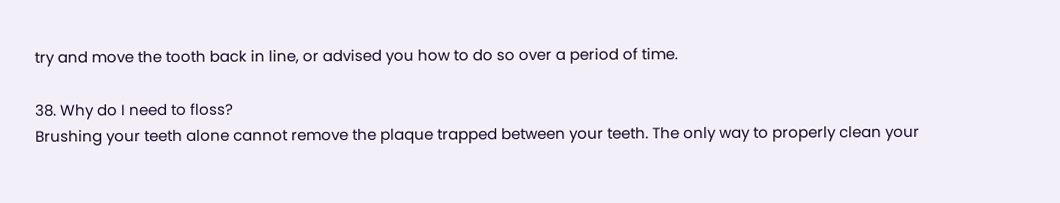try and move the tooth back in line, or advised you how to do so over a period of time.

38. Why do I need to floss?
Brushing your teeth alone cannot remove the plaque trapped between your teeth. The only way to properly clean your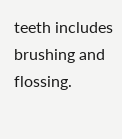teeth includes brushing and flossing.